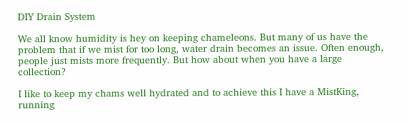DIY Drain System

We all know humidity is hey on keeping chameleons. But many of us have the problem that if we mist for too long, water drain becomes an issue. Often enough, people just mists more frequently. But how about when you have a large collection?

I like to keep my chams well hydrated and to achieve this I have a MistKing, running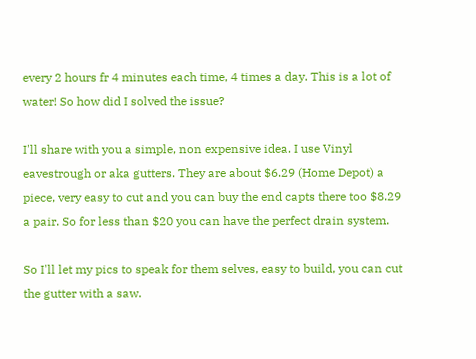every 2 hours fr 4 minutes each time, 4 times a day. This is a lot of water! So how did I solved the issue?

I'll share with you a simple, non expensive idea. I use Vinyl eavestrough or aka gutters. They are about $6.29 (Home Depot) a piece, very easy to cut and you can buy the end capts there too $8.29 a pair. So for less than $20 you can have the perfect drain system.

So I'll let my pics to speak for them selves, easy to build, you can cut the gutter with a saw.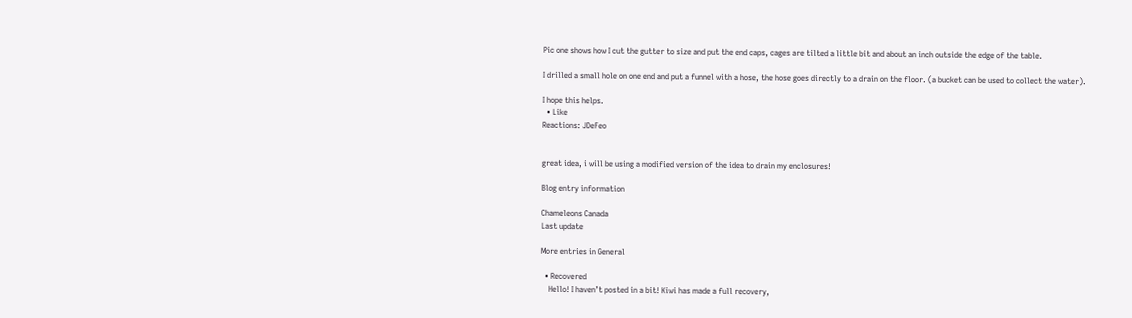Pic one shows how I cut the gutter to size and put the end caps, cages are tilted a little bit and about an inch outside the edge of the table.

I drilled a small hole on one end and put a funnel with a hose, the hose goes directly to a drain on the floor. (a bucket can be used to collect the water).

I hope this helps.
  • Like
Reactions: JDeFeo


great idea, i will be using a modified version of the idea to drain my enclosures!

Blog entry information

Chameleons Canada
Last update

More entries in General

  • Recovered
    Hello! I haven’t posted in a bit! Kiwi has made a full recovery,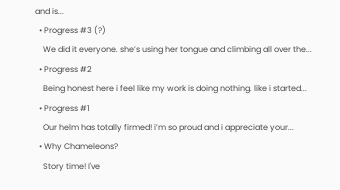and is...
  • Progress #3 (?)
    We did it everyone. she’s using her tongue and climbing all over the...
  • Progress #2
    Being honest here i feel like my work is doing nothing. like i started...
  • Progress #1
    Our helm has totally firmed! i’m so proud and i appreciate your...
  • Why Chameleons?
    Story time! I've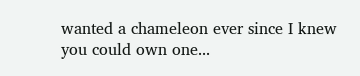wanted a chameleon ever since I knew you could own one...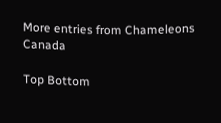More entries from Chameleons Canada

Top Bottom